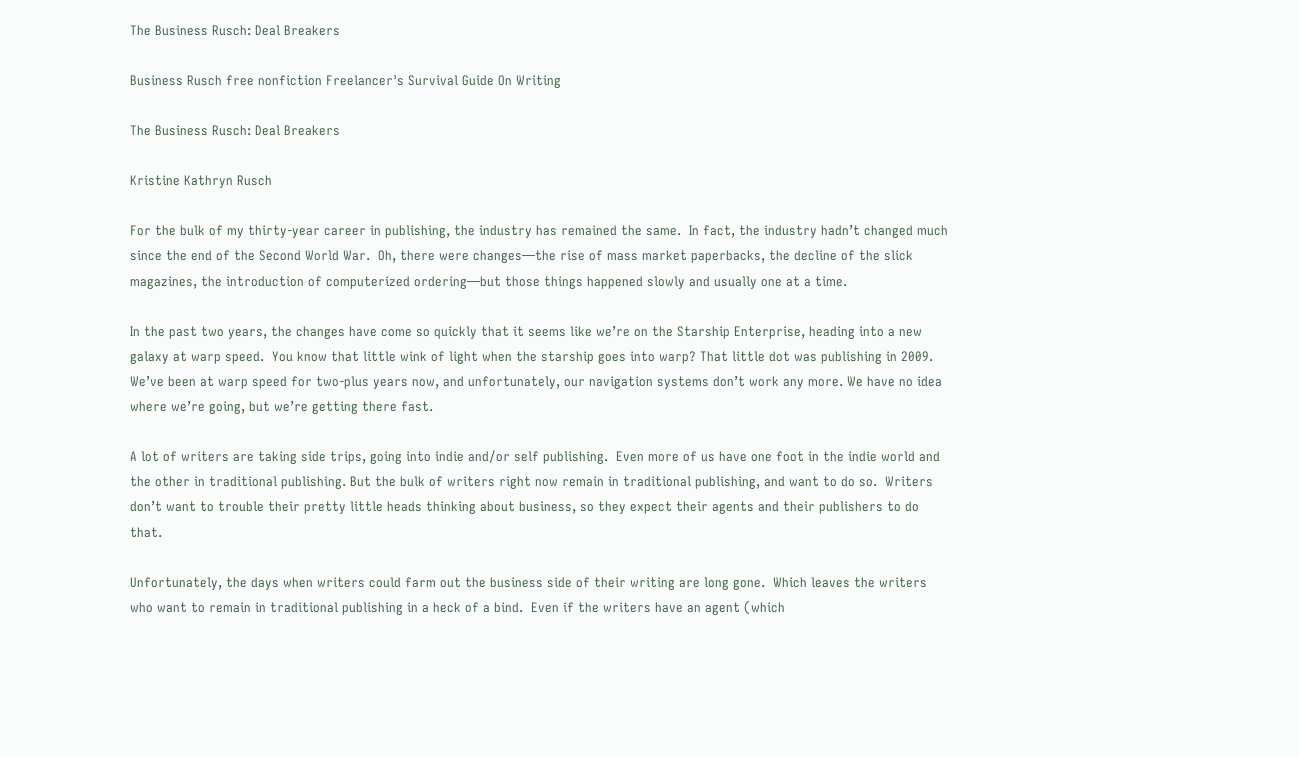The Business Rusch: Deal Breakers

Business Rusch free nonfiction Freelancer's Survival Guide On Writing

The Business Rusch: Deal Breakers

Kristine Kathryn Rusch

For the bulk of my thirty-year career in publishing, the industry has remained the same.  In fact, the industry hadn’t changed much since the end of the Second World War.  Oh, there were changes—the rise of mass market paperbacks, the decline of the slick magazines, the introduction of computerized ordering—but those things happened slowly and usually one at a time.

In the past two years, the changes have come so quickly that it seems like we’re on the Starship Enterprise, heading into a new galaxy at warp speed.  You know that little wink of light when the starship goes into warp? That little dot was publishing in 2009.  We’ve been at warp speed for two-plus years now, and unfortunately, our navigation systems don’t work any more. We have no idea where we’re going, but we’re getting there fast.

A lot of writers are taking side trips, going into indie and/or self publishing.  Even more of us have one foot in the indie world and the other in traditional publishing. But the bulk of writers right now remain in traditional publishing, and want to do so.  Writers don’t want to trouble their pretty little heads thinking about business, so they expect their agents and their publishers to do that.

Unfortunately, the days when writers could farm out the business side of their writing are long gone.  Which leaves the writers who want to remain in traditional publishing in a heck of a bind.  Even if the writers have an agent (which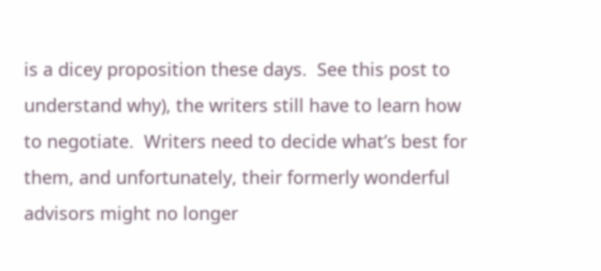is a dicey proposition these days.  See this post to understand why), the writers still have to learn how to negotiate.  Writers need to decide what’s best for them, and unfortunately, their formerly wonderful advisors might no longer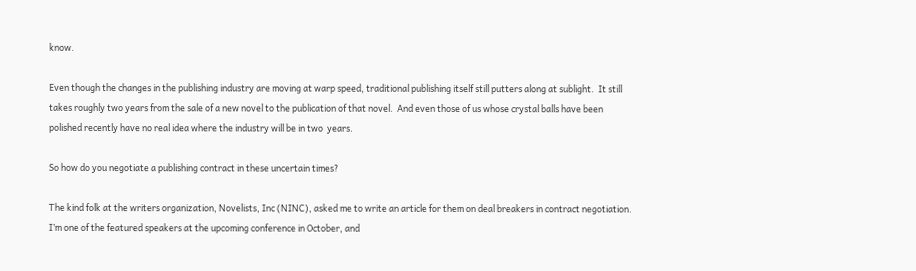know.

Even though the changes in the publishing industry are moving at warp speed, traditional publishing itself still putters along at sublight.  It still takes roughly two years from the sale of a new novel to the publication of that novel.  And even those of us whose crystal balls have been polished recently have no real idea where the industry will be in two  years.

So how do you negotiate a publishing contract in these uncertain times?

The kind folk at the writers organization, Novelists, Inc (NINC), asked me to write an article for them on deal breakers in contract negotiation.  I’m one of the featured speakers at the upcoming conference in October, and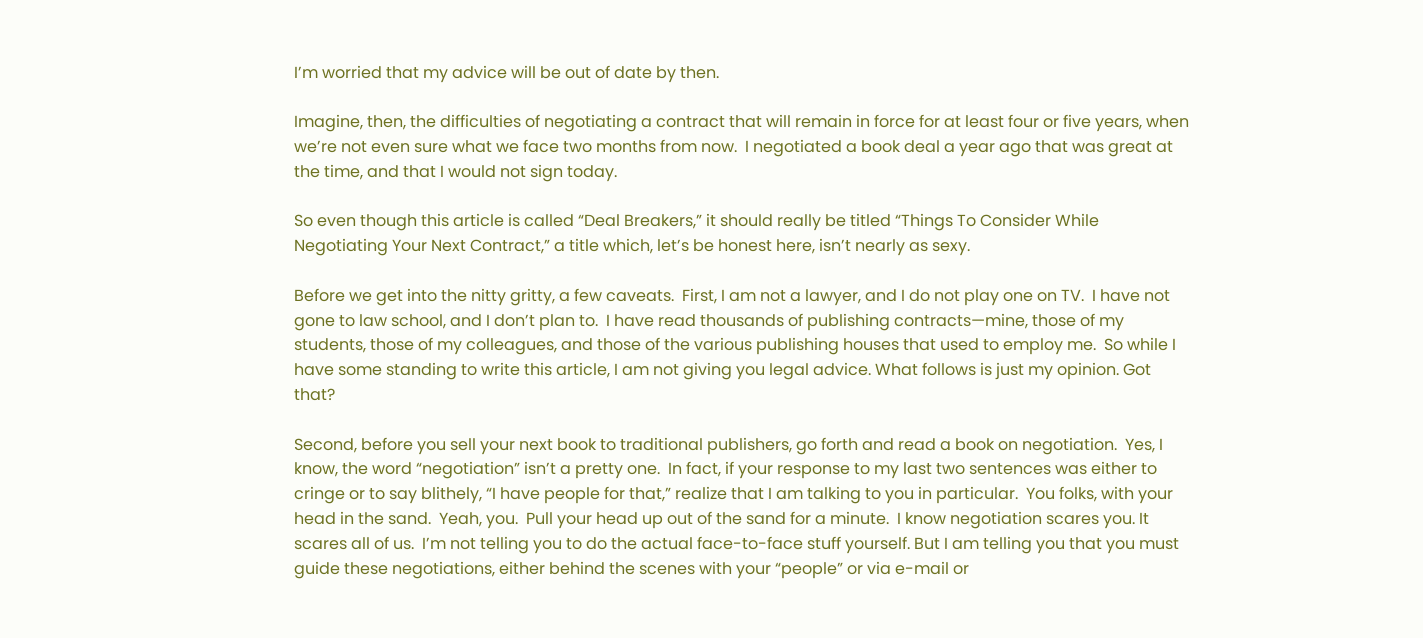I’m worried that my advice will be out of date by then.

Imagine, then, the difficulties of negotiating a contract that will remain in force for at least four or five years, when we’re not even sure what we face two months from now.  I negotiated a book deal a year ago that was great at the time, and that I would not sign today.

So even though this article is called “Deal Breakers,” it should really be titled “Things To Consider While Negotiating Your Next Contract,” a title which, let’s be honest here, isn’t nearly as sexy.

Before we get into the nitty gritty, a few caveats.  First, I am not a lawyer, and I do not play one on TV.  I have not gone to law school, and I don’t plan to.  I have read thousands of publishing contracts—mine, those of my students, those of my colleagues, and those of the various publishing houses that used to employ me.  So while I have some standing to write this article, I am not giving you legal advice. What follows is just my opinion. Got that?

Second, before you sell your next book to traditional publishers, go forth and read a book on negotiation.  Yes, I know, the word “negotiation” isn’t a pretty one.  In fact, if your response to my last two sentences was either to cringe or to say blithely, “I have people for that,” realize that I am talking to you in particular.  You folks, with your head in the sand.  Yeah, you.  Pull your head up out of the sand for a minute.  I know negotiation scares you. It scares all of us.  I’m not telling you to do the actual face-to-face stuff yourself. But I am telling you that you must guide these negotiations, either behind the scenes with your “people” or via e-mail or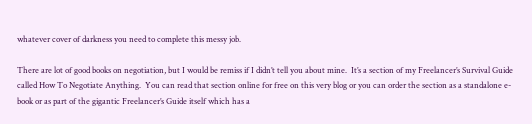whatever cover of darkness you need to complete this messy job.

There are lot of good books on negotiation, but I would be remiss if I didn’t tell you about mine.  It’s a section of my Freelancer’s Survival Guide called How To Negotiate Anything.  You can read that section online for free on this very blog or you can order the section as a standalone e-book or as part of the gigantic Freelancer’s Guide itself which has a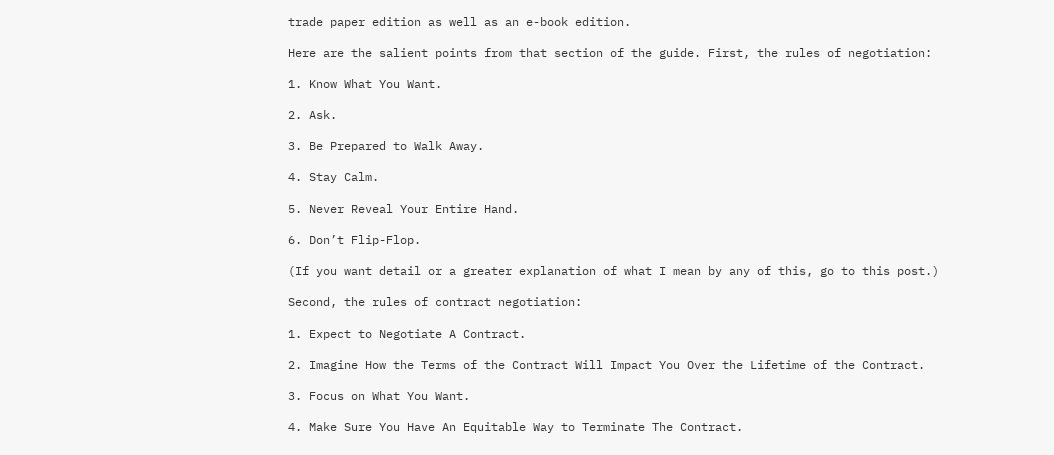trade paper edition as well as an e-book edition.

Here are the salient points from that section of the guide. First, the rules of negotiation:

1. Know What You Want.

2. Ask.

3. Be Prepared to Walk Away.

4. Stay Calm.

5. Never Reveal Your Entire Hand.

6. Don’t Flip-Flop.

(If you want detail or a greater explanation of what I mean by any of this, go to this post.)

Second, the rules of contract negotiation:

1. Expect to Negotiate A Contract.

2. Imagine How the Terms of the Contract Will Impact You Over the Lifetime of the Contract.

3. Focus on What You Want.

4. Make Sure You Have An Equitable Way to Terminate The Contract.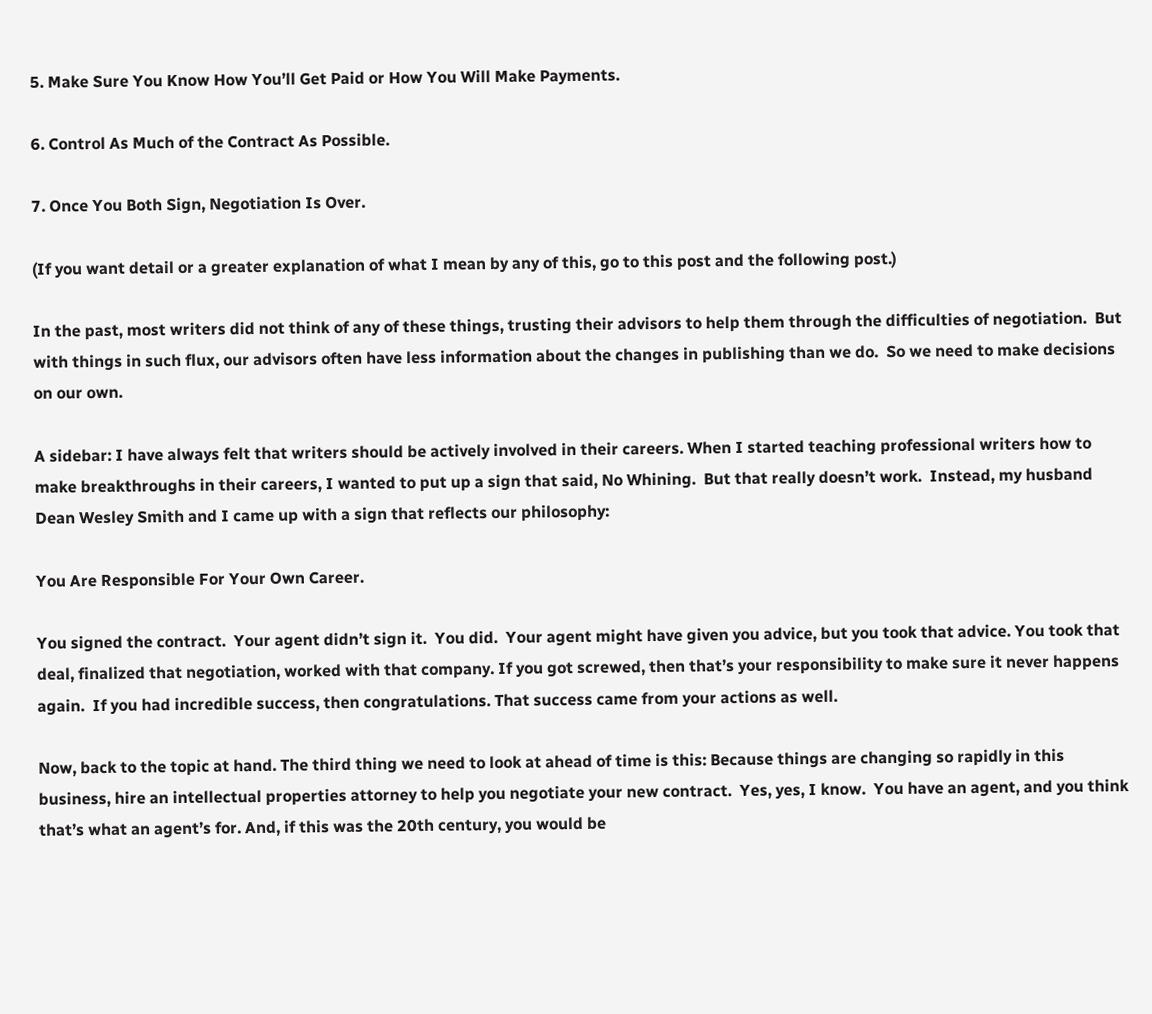5. Make Sure You Know How You’ll Get Paid or How You Will Make Payments.

6. Control As Much of the Contract As Possible.

7. Once You Both Sign, Negotiation Is Over.

(If you want detail or a greater explanation of what I mean by any of this, go to this post and the following post.)

In the past, most writers did not think of any of these things, trusting their advisors to help them through the difficulties of negotiation.  But with things in such flux, our advisors often have less information about the changes in publishing than we do.  So we need to make decisions on our own.

A sidebar: I have always felt that writers should be actively involved in their careers. When I started teaching professional writers how to make breakthroughs in their careers, I wanted to put up a sign that said, No Whining.  But that really doesn’t work.  Instead, my husband Dean Wesley Smith and I came up with a sign that reflects our philosophy:

You Are Responsible For Your Own Career.

You signed the contract.  Your agent didn’t sign it.  You did.  Your agent might have given you advice, but you took that advice. You took that deal, finalized that negotiation, worked with that company. If you got screwed, then that’s your responsibility to make sure it never happens again.  If you had incredible success, then congratulations. That success came from your actions as well.

Now, back to the topic at hand. The third thing we need to look at ahead of time is this: Because things are changing so rapidly in this business, hire an intellectual properties attorney to help you negotiate your new contract.  Yes, yes, I know.  You have an agent, and you think that’s what an agent’s for. And, if this was the 20th century, you would be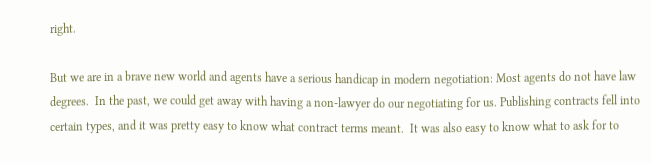right.

But we are in a brave new world and agents have a serious handicap in modern negotiation: Most agents do not have law degrees.  In the past, we could get away with having a non-lawyer do our negotiating for us. Publishing contracts fell into certain types, and it was pretty easy to know what contract terms meant.  It was also easy to know what to ask for to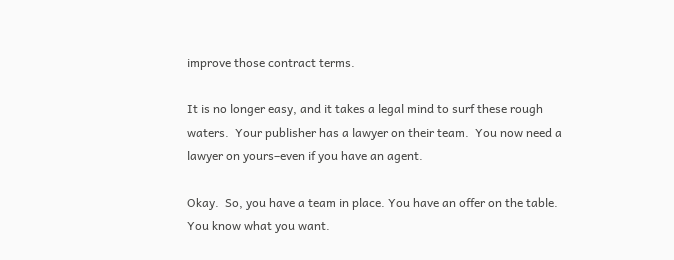improve those contract terms.

It is no longer easy, and it takes a legal mind to surf these rough waters.  Your publisher has a lawyer on their team.  You now need a lawyer on yours–even if you have an agent.

Okay.  So, you have a team in place. You have an offer on the table. You know what you want.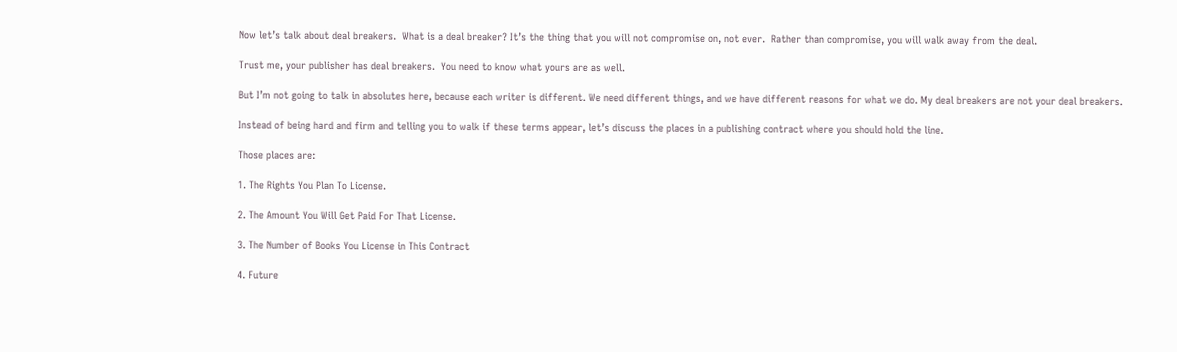Now let’s talk about deal breakers.  What is a deal breaker? It’s the thing that you will not compromise on, not ever.  Rather than compromise, you will walk away from the deal.

Trust me, your publisher has deal breakers.  You need to know what yours are as well.

But I’m not going to talk in absolutes here, because each writer is different. We need different things, and we have different reasons for what we do. My deal breakers are not your deal breakers.

Instead of being hard and firm and telling you to walk if these terms appear, let’s discuss the places in a publishing contract where you should hold the line.

Those places are:

1. The Rights You Plan To License.

2. The Amount You Will Get Paid For That License.

3. The Number of Books You License in This Contract

4. Future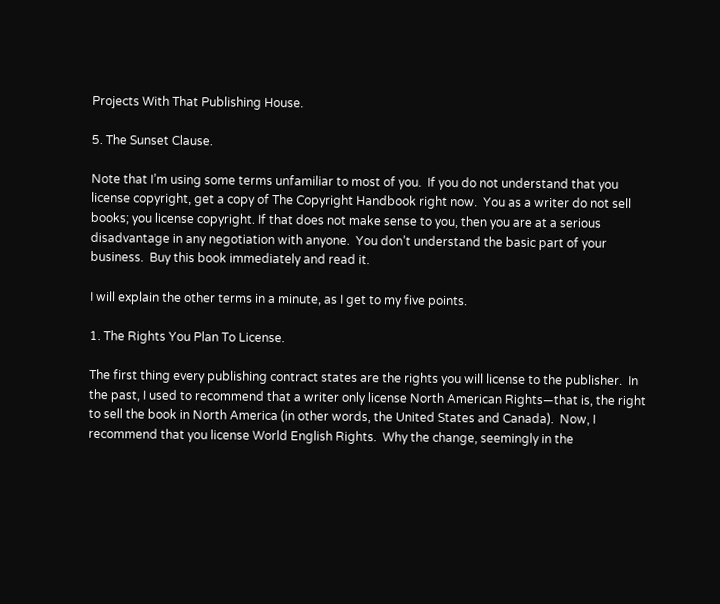Projects With That Publishing House.

5. The Sunset Clause.

Note that I’m using some terms unfamiliar to most of you.  If you do not understand that you license copyright, get a copy of The Copyright Handbook right now.  You as a writer do not sell books; you license copyright. If that does not make sense to you, then you are at a serious disadvantage in any negotiation with anyone.  You don’t understand the basic part of your business.  Buy this book immediately and read it.

I will explain the other terms in a minute, as I get to my five points.

1. The Rights You Plan To License.

The first thing every publishing contract states are the rights you will license to the publisher.  In the past, I used to recommend that a writer only license North American Rights—that is, the right to sell the book in North America (in other words, the United States and Canada).  Now, I recommend that you license World English Rights.  Why the change, seemingly in the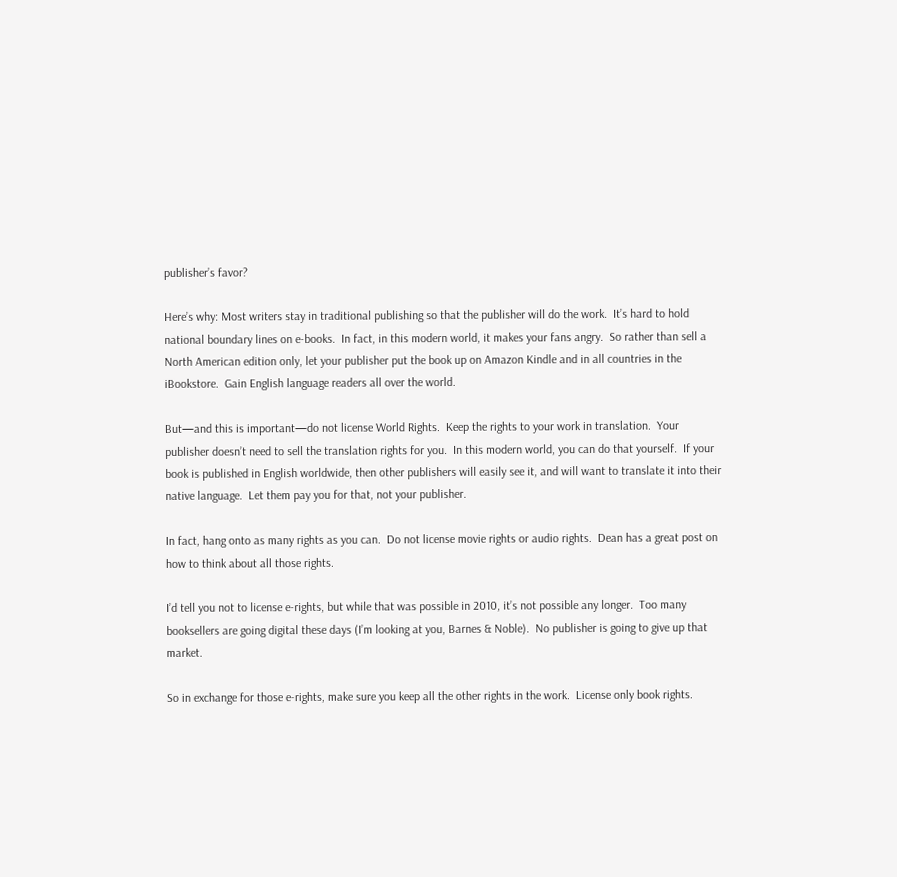publisher’s favor?

Here’s why: Most writers stay in traditional publishing so that the publisher will do the work.  It’s hard to hold national boundary lines on e-books.  In fact, in this modern world, it makes your fans angry.  So rather than sell a North American edition only, let your publisher put the book up on Amazon Kindle and in all countries in the iBookstore.  Gain English language readers all over the world.

But—and this is important—do not license World Rights.  Keep the rights to your work in translation.  Your publisher doesn’t need to sell the translation rights for you.  In this modern world, you can do that yourself.  If your book is published in English worldwide, then other publishers will easily see it, and will want to translate it into their native language.  Let them pay you for that, not your publisher.

In fact, hang onto as many rights as you can.  Do not license movie rights or audio rights.  Dean has a great post on how to think about all those rights.

I’d tell you not to license e-rights, but while that was possible in 2010, it’s not possible any longer.  Too many booksellers are going digital these days (I’m looking at you, Barnes & Noble).  No publisher is going to give up that market.

So in exchange for those e-rights, make sure you keep all the other rights in the work.  License only book rights.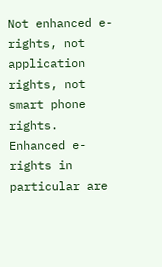Not enhanced e-rights, not application rights, not smart phone rights.  Enhanced e-rights in particular are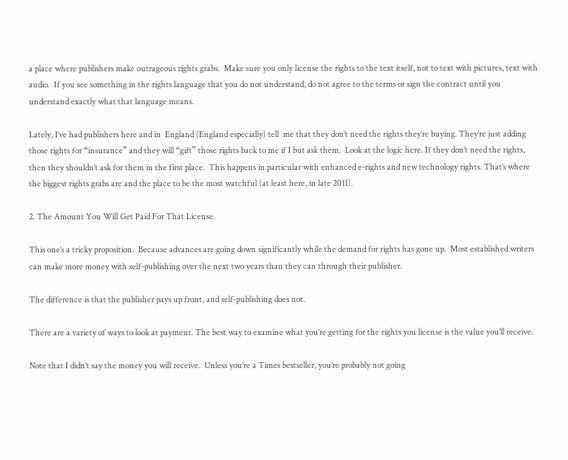a place where publishers make outrageous rights grabs.  Make sure you only license the rights to the text itself, not to text with pictures, text with audio.  If you see something in the rights language that you do not understand, do not agree to the terms or sign the contract until you understand exactly what that language means.

Lately, I’ve had publishers here and in  England (England especially) tell  me that they don’t need the rights they’re buying. They’re just adding those rights for “insurance” and they will “gift” those rights back to me if I but ask them.  Look at the logic here. If they don’t need the rights, then they shouldn’t ask for them in the first place.  This happens in particular with enhanced e-rights and new technology rights. That’s where the biggest rights grabs are and the place to be the most watchful (at least here, in late 2011).

2. The Amount You Will Get Paid For That License.

This one’s a tricky proposition.  Because advances are going down significantly while the demand for rights has gone up.  Most established writers can make more money with self-publishing over the next two years than they can through their publisher.

The difference is that the publisher pays up front, and self-publishing does not.

There are a variety of ways to look at payment. The best way to examine what you’re getting for the rights you license is the value you’ll receive.

Note that I didn’t say the money you will receive.  Unless you’re a Times bestseller, you’re probably not going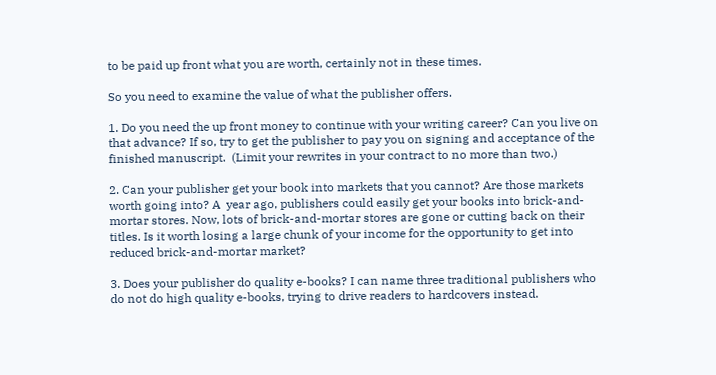to be paid up front what you are worth, certainly not in these times.

So you need to examine the value of what the publisher offers.

1. Do you need the up front money to continue with your writing career? Can you live on that advance? If so, try to get the publisher to pay you on signing and acceptance of the finished manuscript.  (Limit your rewrites in your contract to no more than two.)

2. Can your publisher get your book into markets that you cannot? Are those markets worth going into? A  year ago, publishers could easily get your books into brick-and-mortar stores. Now, lots of brick-and-mortar stores are gone or cutting back on their titles. Is it worth losing a large chunk of your income for the opportunity to get into reduced brick-and-mortar market?

3. Does your publisher do quality e-books? I can name three traditional publishers who do not do high quality e-books, trying to drive readers to hardcovers instead.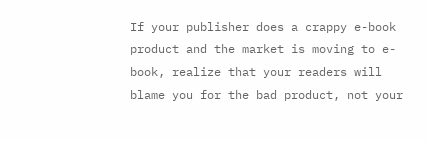If your publisher does a crappy e-book product and the market is moving to e-book, realize that your readers will blame you for the bad product, not your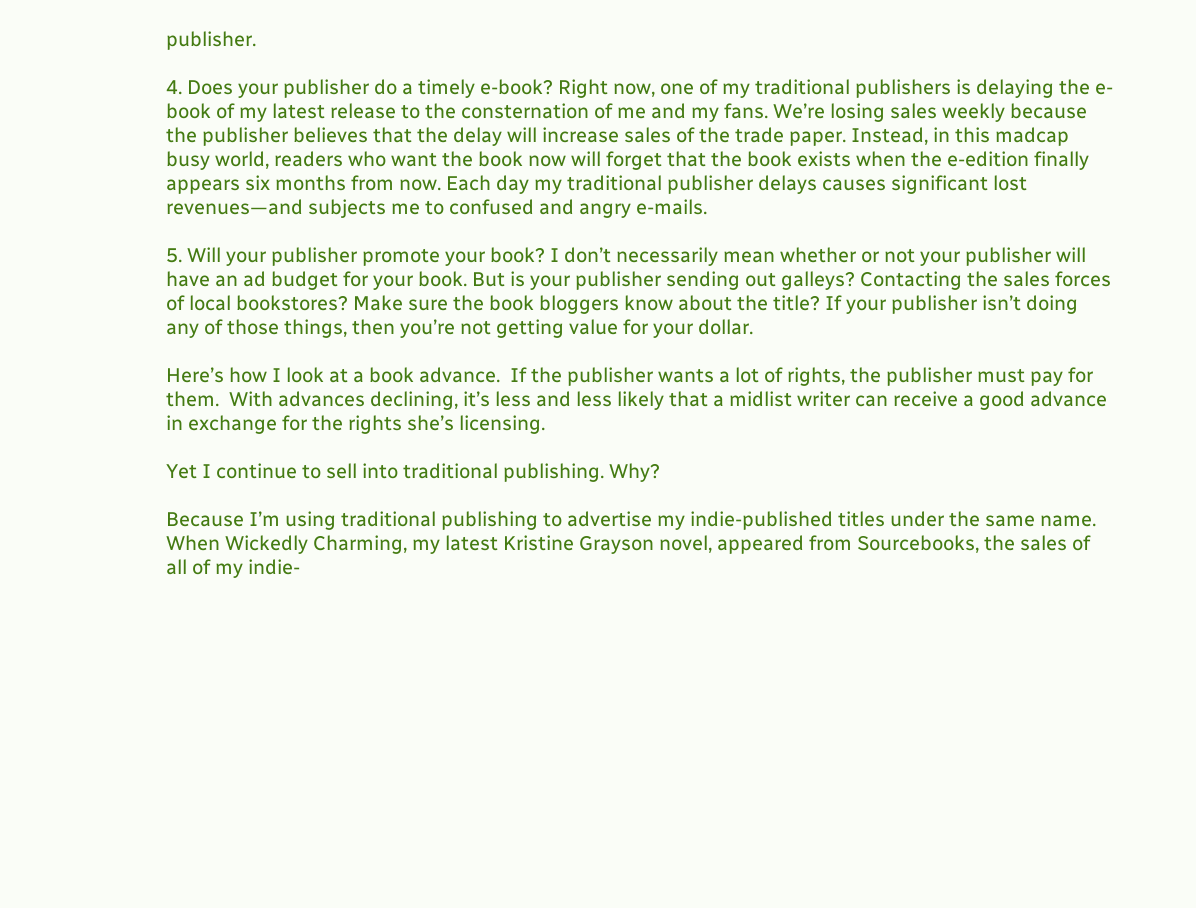publisher.

4. Does your publisher do a timely e-book? Right now, one of my traditional publishers is delaying the e-book of my latest release to the consternation of me and my fans. We’re losing sales weekly because the publisher believes that the delay will increase sales of the trade paper. Instead, in this madcap busy world, readers who want the book now will forget that the book exists when the e-edition finally appears six months from now. Each day my traditional publisher delays causes significant lost revenues—and subjects me to confused and angry e-mails.

5. Will your publisher promote your book? I don’t necessarily mean whether or not your publisher will have an ad budget for your book. But is your publisher sending out galleys? Contacting the sales forces of local bookstores? Make sure the book bloggers know about the title? If your publisher isn’t doing any of those things, then you’re not getting value for your dollar.

Here’s how I look at a book advance.  If the publisher wants a lot of rights, the publisher must pay for them.  With advances declining, it’s less and less likely that a midlist writer can receive a good advance in exchange for the rights she’s licensing.

Yet I continue to sell into traditional publishing. Why?

Because I’m using traditional publishing to advertise my indie-published titles under the same name. When Wickedly Charming, my latest Kristine Grayson novel, appeared from Sourcebooks, the sales of all of my indie-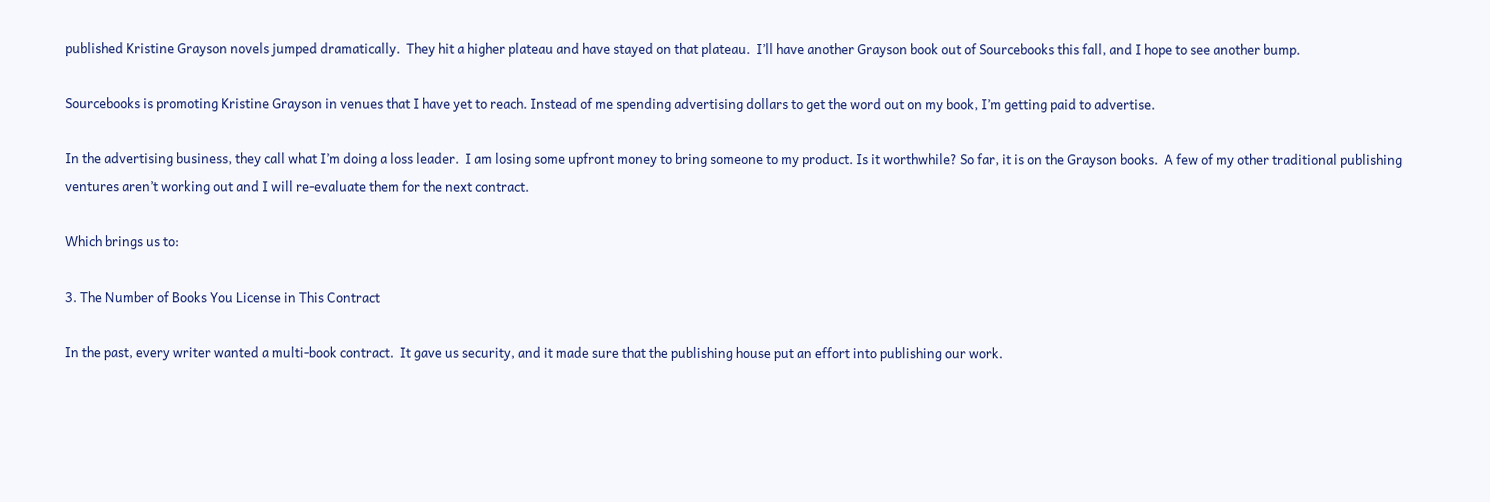published Kristine Grayson novels jumped dramatically.  They hit a higher plateau and have stayed on that plateau.  I’ll have another Grayson book out of Sourcebooks this fall, and I hope to see another bump.

Sourcebooks is promoting Kristine Grayson in venues that I have yet to reach. Instead of me spending advertising dollars to get the word out on my book, I’m getting paid to advertise.

In the advertising business, they call what I’m doing a loss leader.  I am losing some upfront money to bring someone to my product. Is it worthwhile? So far, it is on the Grayson books.  A few of my other traditional publishing ventures aren’t working out and I will re-evaluate them for the next contract.

Which brings us to:

3. The Number of Books You License in This Contract

In the past, every writer wanted a multi-book contract.  It gave us security, and it made sure that the publishing house put an effort into publishing our work.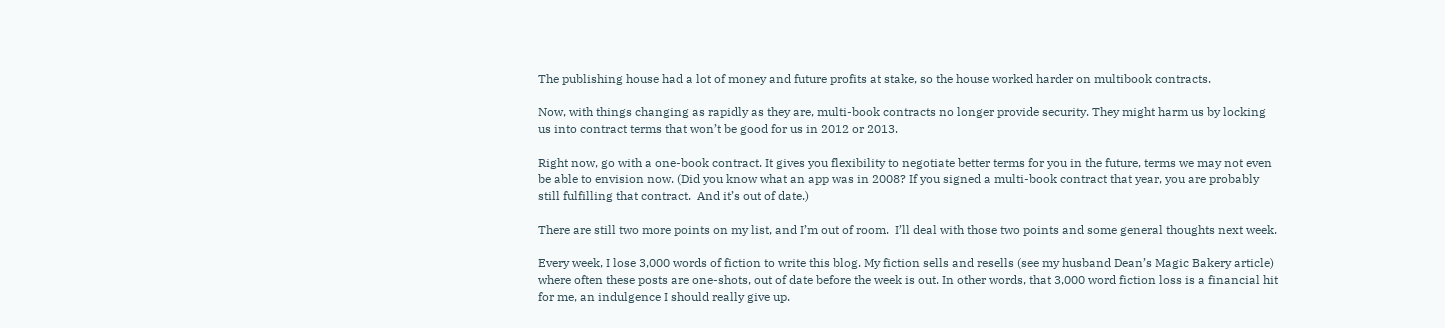The publishing house had a lot of money and future profits at stake, so the house worked harder on multibook contracts.

Now, with things changing as rapidly as they are, multi-book contracts no longer provide security. They might harm us by locking us into contract terms that won’t be good for us in 2012 or 2013.

Right now, go with a one-book contract. It gives you flexibility to negotiate better terms for you in the future, terms we may not even be able to envision now. (Did you know what an app was in 2008? If you signed a multi-book contract that year, you are probably still fulfilling that contract.  And it’s out of date.)

There are still two more points on my list, and I’m out of room.  I’ll deal with those two points and some general thoughts next week.

Every week, I lose 3,000 words of fiction to write this blog. My fiction sells and resells (see my husband Dean’s Magic Bakery article) where often these posts are one-shots, out of date before the week is out. In other words, that 3,000 word fiction loss is a financial hit for me, an indulgence I should really give up.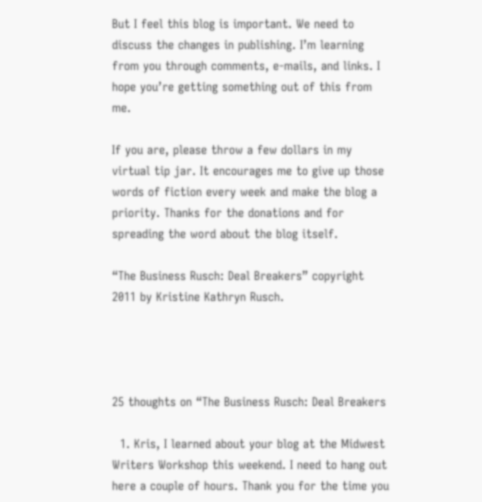But I feel this blog is important. We need to discuss the changes in publishing. I’m learning from you through comments, e-mails, and links. I hope you’re getting something out of this from me.

If you are, please throw a few dollars in my virtual tip jar. It encourages me to give up those words of fiction every week and make the blog a priority. Thanks for the donations and for spreading the word about the blog itself.

“The Business Rusch: Deal Breakers” copyright 2011 by Kristine Kathryn Rusch.




25 thoughts on “The Business Rusch: Deal Breakers

  1. Kris, I learned about your blog at the Midwest Writers Workshop this weekend. I need to hang out here a couple of hours. Thank you for the time you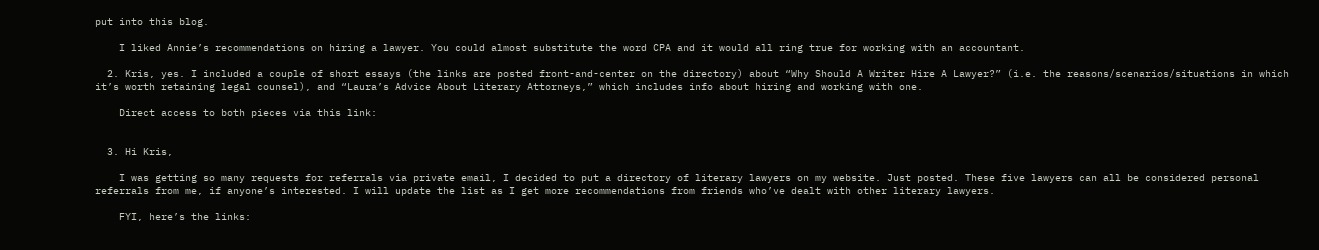put into this blog.

    I liked Annie’s recommendations on hiring a lawyer. You could almost substitute the word CPA and it would all ring true for working with an accountant.

  2. Kris, yes. I included a couple of short essays (the links are posted front-and-center on the directory) about “Why Should A Writer Hire A Lawyer?” (i.e. the reasons/scenarios/situations in which it’s worth retaining legal counsel), and “Laura’s Advice About Literary Attorneys,” which includes info about hiring and working with one.

    Direct access to both pieces via this link:


  3. Hi Kris,

    I was getting so many requests for referrals via private email, I decided to put a directory of literary lawyers on my website. Just posted. These five lawyers can all be considered personal referrals from me, if anyone’s interested. I will update the list as I get more recommendations from friends who’ve dealt with other literary lawyers.

    FYI, here’s the links: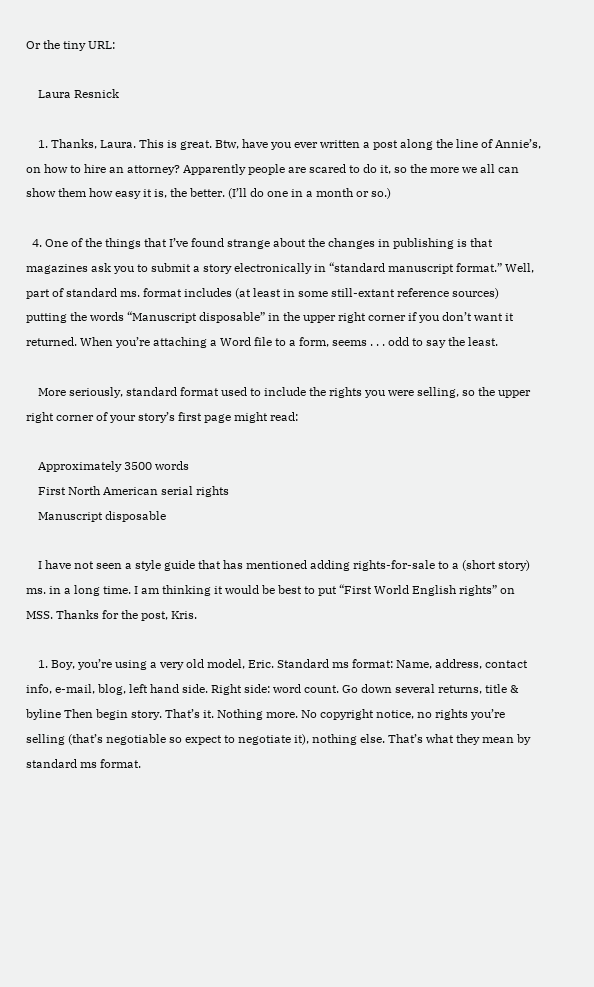Or the tiny URL:

    Laura Resnick

    1. Thanks, Laura. This is great. Btw, have you ever written a post along the line of Annie’s, on how to hire an attorney? Apparently people are scared to do it, so the more we all can show them how easy it is, the better. (I’ll do one in a month or so.)

  4. One of the things that I’ve found strange about the changes in publishing is that magazines ask you to submit a story electronically in “standard manuscript format.” Well, part of standard ms. format includes (at least in some still-extant reference sources) putting the words “Manuscript disposable” in the upper right corner if you don’t want it returned. When you’re attaching a Word file to a form, seems . . . odd to say the least.

    More seriously, standard format used to include the rights you were selling, so the upper right corner of your story’s first page might read:

    Approximately 3500 words
    First North American serial rights
    Manuscript disposable

    I have not seen a style guide that has mentioned adding rights-for-sale to a (short story) ms. in a long time. I am thinking it would be best to put “First World English rights” on MSS. Thanks for the post, Kris.

    1. Boy, you’re using a very old model, Eric. Standard ms format: Name, address, contact info, e-mail, blog, left hand side. Right side: word count. Go down several returns, title & byline Then begin story. That’s it. Nothing more. No copyright notice, no rights you’re selling (that’s negotiable so expect to negotiate it), nothing else. That’s what they mean by standard ms format.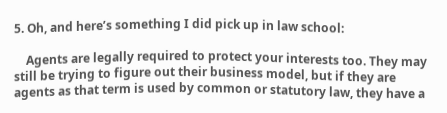5. Oh, and here’s something I did pick up in law school:

    Agents are legally required to protect your interests too. They may still be trying to figure out their business model, but if they are agents as that term is used by common or statutory law, they have a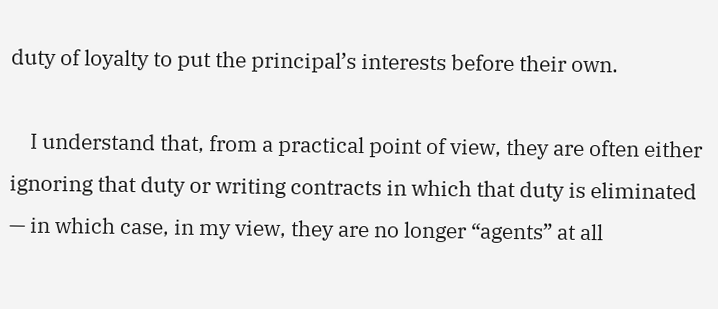duty of loyalty to put the principal’s interests before their own.

    I understand that, from a practical point of view, they are often either ignoring that duty or writing contracts in which that duty is eliminated — in which case, in my view, they are no longer “agents” at all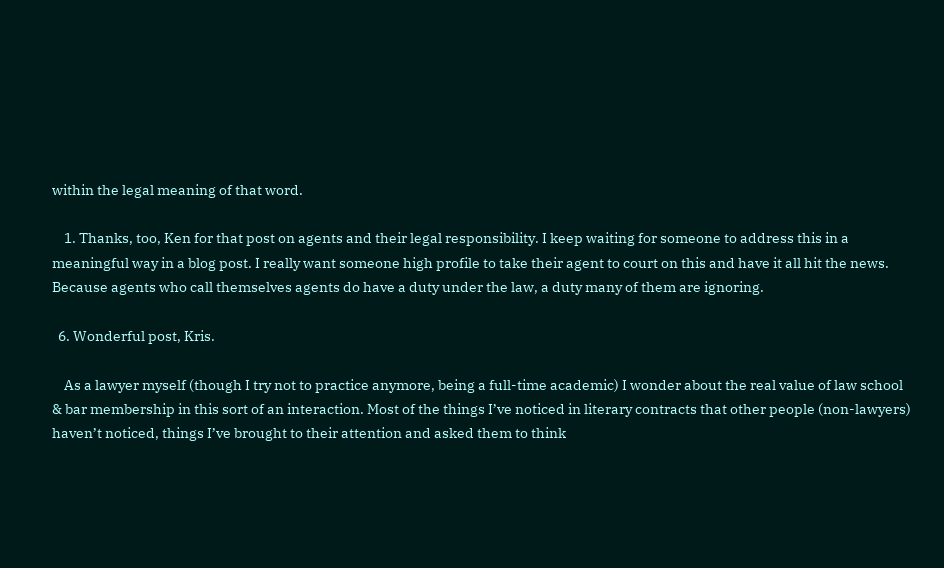within the legal meaning of that word.

    1. Thanks, too, Ken for that post on agents and their legal responsibility. I keep waiting for someone to address this in a meaningful way in a blog post. I really want someone high profile to take their agent to court on this and have it all hit the news. Because agents who call themselves agents do have a duty under the law, a duty many of them are ignoring.

  6. Wonderful post, Kris.

    As a lawyer myself (though I try not to practice anymore, being a full-time academic) I wonder about the real value of law school & bar membership in this sort of an interaction. Most of the things I’ve noticed in literary contracts that other people (non-lawyers) haven’t noticed, things I’ve brought to their attention and asked them to think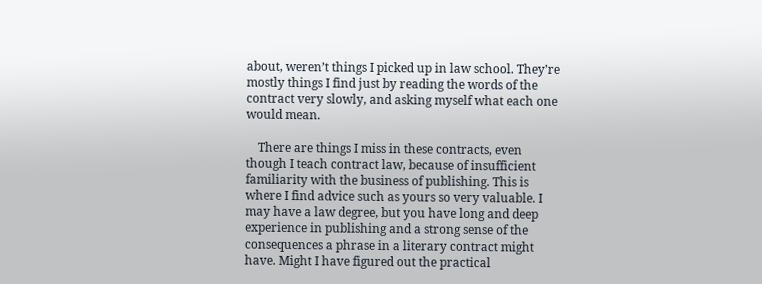about, weren’t things I picked up in law school. They’re mostly things I find just by reading the words of the contract very slowly, and asking myself what each one would mean.

    There are things I miss in these contracts, even though I teach contract law, because of insufficient familiarity with the business of publishing. This is where I find advice such as yours so very valuable. I may have a law degree, but you have long and deep experience in publishing and a strong sense of the consequences a phrase in a literary contract might have. Might I have figured out the practical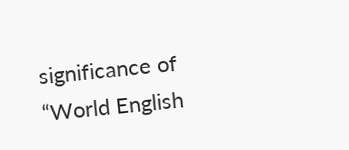significance of “World English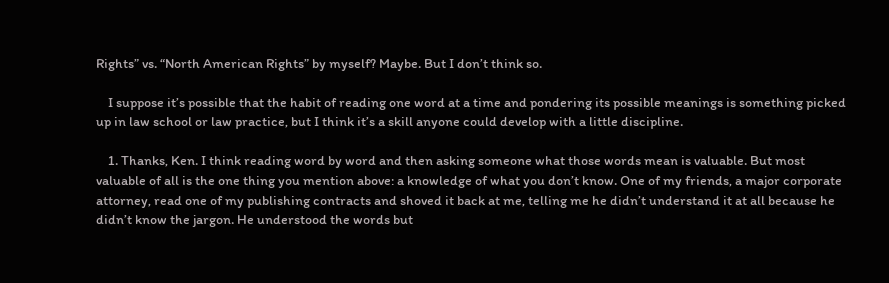Rights” vs. “North American Rights” by myself? Maybe. But I don’t think so.

    I suppose it’s possible that the habit of reading one word at a time and pondering its possible meanings is something picked up in law school or law practice, but I think it’s a skill anyone could develop with a little discipline.

    1. Thanks, Ken. I think reading word by word and then asking someone what those words mean is valuable. But most valuable of all is the one thing you mention above: a knowledge of what you don’t know. One of my friends, a major corporate attorney, read one of my publishing contracts and shoved it back at me, telling me he didn’t understand it at all because he didn’t know the jargon. He understood the words but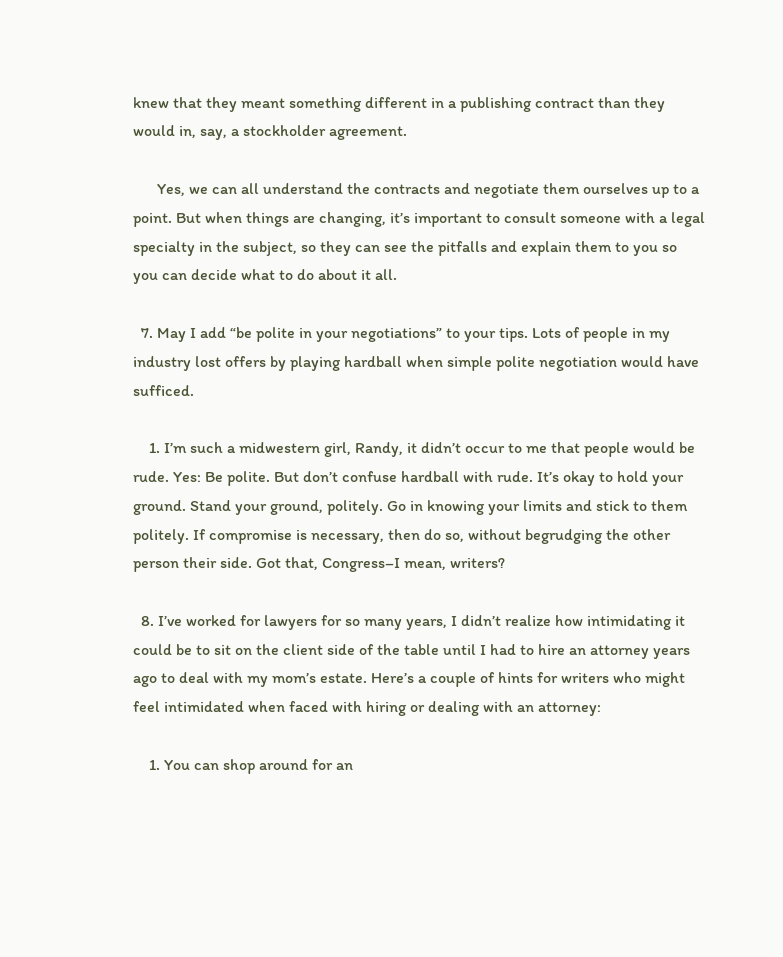knew that they meant something different in a publishing contract than they would in, say, a stockholder agreement.

      Yes, we can all understand the contracts and negotiate them ourselves up to a point. But when things are changing, it’s important to consult someone with a legal specialty in the subject, so they can see the pitfalls and explain them to you so you can decide what to do about it all.

  7. May I add “be polite in your negotiations” to your tips. Lots of people in my industry lost offers by playing hardball when simple polite negotiation would have sufficed.

    1. I’m such a midwestern girl, Randy, it didn’t occur to me that people would be rude. Yes: Be polite. But don’t confuse hardball with rude. It’s okay to hold your ground. Stand your ground, politely. Go in knowing your limits and stick to them politely. If compromise is necessary, then do so, without begrudging the other person their side. Got that, Congress–I mean, writers?

  8. I’ve worked for lawyers for so many years, I didn’t realize how intimidating it could be to sit on the client side of the table until I had to hire an attorney years ago to deal with my mom’s estate. Here’s a couple of hints for writers who might feel intimidated when faced with hiring or dealing with an attorney:

    1. You can shop around for an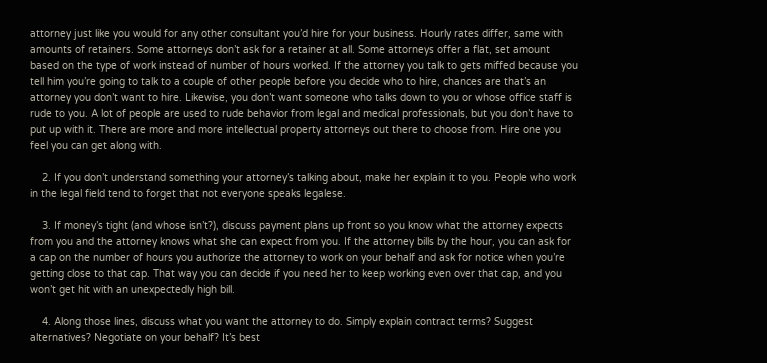attorney just like you would for any other consultant you’d hire for your business. Hourly rates differ, same with amounts of retainers. Some attorneys don’t ask for a retainer at all. Some attorneys offer a flat, set amount based on the type of work instead of number of hours worked. If the attorney you talk to gets miffed because you tell him you’re going to talk to a couple of other people before you decide who to hire, chances are that’s an attorney you don’t want to hire. Likewise, you don’t want someone who talks down to you or whose office staff is rude to you. A lot of people are used to rude behavior from legal and medical professionals, but you don’t have to put up with it. There are more and more intellectual property attorneys out there to choose from. Hire one you feel you can get along with.

    2. If you don’t understand something your attorney’s talking about, make her explain it to you. People who work in the legal field tend to forget that not everyone speaks legalese.

    3. If money’s tight (and whose isn’t?), discuss payment plans up front so you know what the attorney expects from you and the attorney knows what she can expect from you. If the attorney bills by the hour, you can ask for a cap on the number of hours you authorize the attorney to work on your behalf and ask for notice when you’re getting close to that cap. That way you can decide if you need her to keep working even over that cap, and you won’t get hit with an unexpectedly high bill.

    4. Along those lines, discuss what you want the attorney to do. Simply explain contract terms? Suggest alternatives? Negotiate on your behalf? It’s best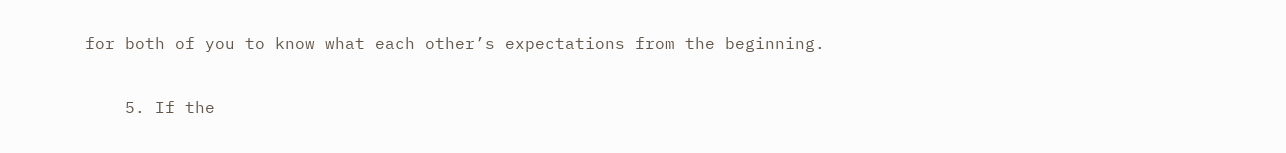for both of you to know what each other’s expectations from the beginning.

    5. If the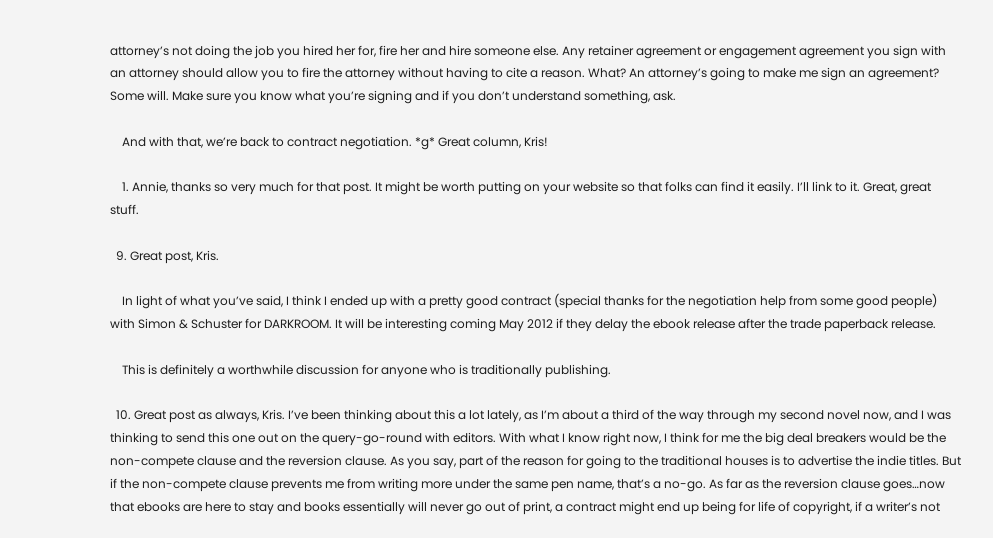attorney’s not doing the job you hired her for, fire her and hire someone else. Any retainer agreement or engagement agreement you sign with an attorney should allow you to fire the attorney without having to cite a reason. What? An attorney’s going to make me sign an agreement? Some will. Make sure you know what you’re signing and if you don’t understand something, ask.

    And with that, we’re back to contract negotiation. *g* Great column, Kris!

    1. Annie, thanks so very much for that post. It might be worth putting on your website so that folks can find it easily. I’ll link to it. Great, great stuff.

  9. Great post, Kris.

    In light of what you’ve said, I think I ended up with a pretty good contract (special thanks for the negotiation help from some good people) with Simon & Schuster for DARKROOM. It will be interesting coming May 2012 if they delay the ebook release after the trade paperback release.

    This is definitely a worthwhile discussion for anyone who is traditionally publishing.

  10. Great post as always, Kris. I’ve been thinking about this a lot lately, as I’m about a third of the way through my second novel now, and I was thinking to send this one out on the query-go-round with editors. With what I know right now, I think for me the big deal breakers would be the non-compete clause and the reversion clause. As you say, part of the reason for going to the traditional houses is to advertise the indie titles. But if the non-compete clause prevents me from writing more under the same pen name, that’s a no-go. As far as the reversion clause goes…now that ebooks are here to stay and books essentially will never go out of print, a contract might end up being for life of copyright, if a writer’s not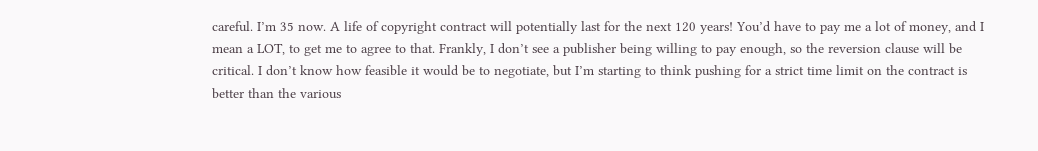careful. I’m 35 now. A life of copyright contract will potentially last for the next 120 years! You’d have to pay me a lot of money, and I mean a LOT, to get me to agree to that. Frankly, I don’t see a publisher being willing to pay enough, so the reversion clause will be critical. I don’t know how feasible it would be to negotiate, but I’m starting to think pushing for a strict time limit on the contract is better than the various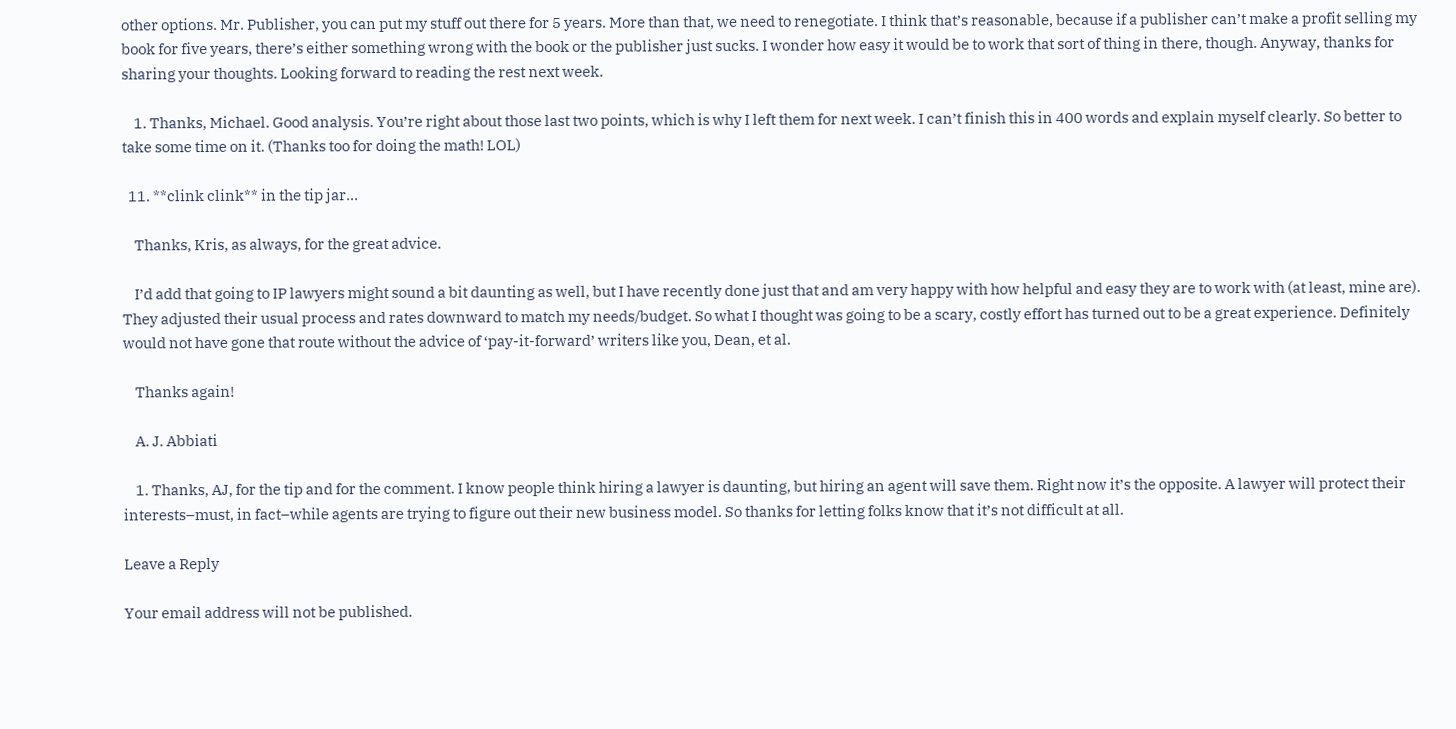other options. Mr. Publisher, you can put my stuff out there for 5 years. More than that, we need to renegotiate. I think that’s reasonable, because if a publisher can’t make a profit selling my book for five years, there’s either something wrong with the book or the publisher just sucks. I wonder how easy it would be to work that sort of thing in there, though. Anyway, thanks for sharing your thoughts. Looking forward to reading the rest next week.

    1. Thanks, Michael. Good analysis. You’re right about those last two points, which is why I left them for next week. I can’t finish this in 400 words and explain myself clearly. So better to take some time on it. (Thanks too for doing the math! LOL)

  11. **clink clink** in the tip jar…

    Thanks, Kris, as always, for the great advice.

    I’d add that going to IP lawyers might sound a bit daunting as well, but I have recently done just that and am very happy with how helpful and easy they are to work with (at least, mine are). They adjusted their usual process and rates downward to match my needs/budget. So what I thought was going to be a scary, costly effort has turned out to be a great experience. Definitely would not have gone that route without the advice of ‘pay-it-forward’ writers like you, Dean, et al.

    Thanks again!

    A. J. Abbiati

    1. Thanks, AJ, for the tip and for the comment. I know people think hiring a lawyer is daunting, but hiring an agent will save them. Right now it’s the opposite. A lawyer will protect their interests–must, in fact–while agents are trying to figure out their new business model. So thanks for letting folks know that it’s not difficult at all.

Leave a Reply

Your email address will not be published.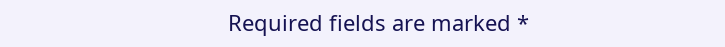Required fields are marked *